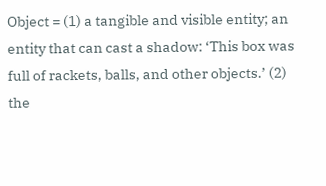Object = (1) a tangible and visible entity; an entity that can cast a shadow: ‘This box was full of rackets, balls, and other objects.’ (2) the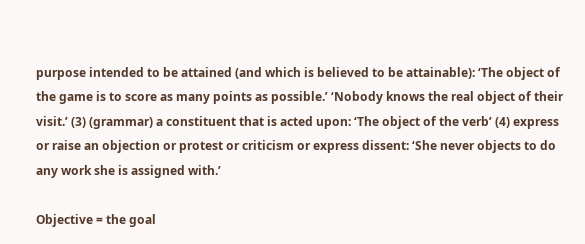purpose intended to be attained (and which is believed to be attainable): ‘The object of the game is to score as many points as possible.’ ‘Nobody knows the real object of their visit.’ (3) (grammar) a constituent that is acted upon: ‘The object of the verb’ (4) express or raise an objection or protest or criticism or express dissent: ‘She never objects to do any work she is assigned with.’

Objective = the goal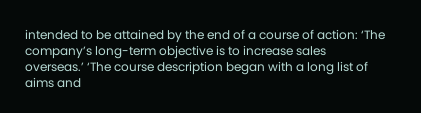intended to be attained by the end of a course of action: ‘The company’s long-term objective is to increase sales overseas.’ ‘The course description began with a long list of aims and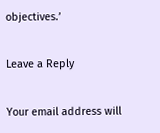objectives.’

Leave a Reply

Your email address will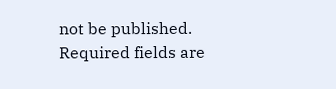not be published. Required fields are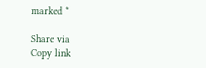marked *

Share via
Copy link